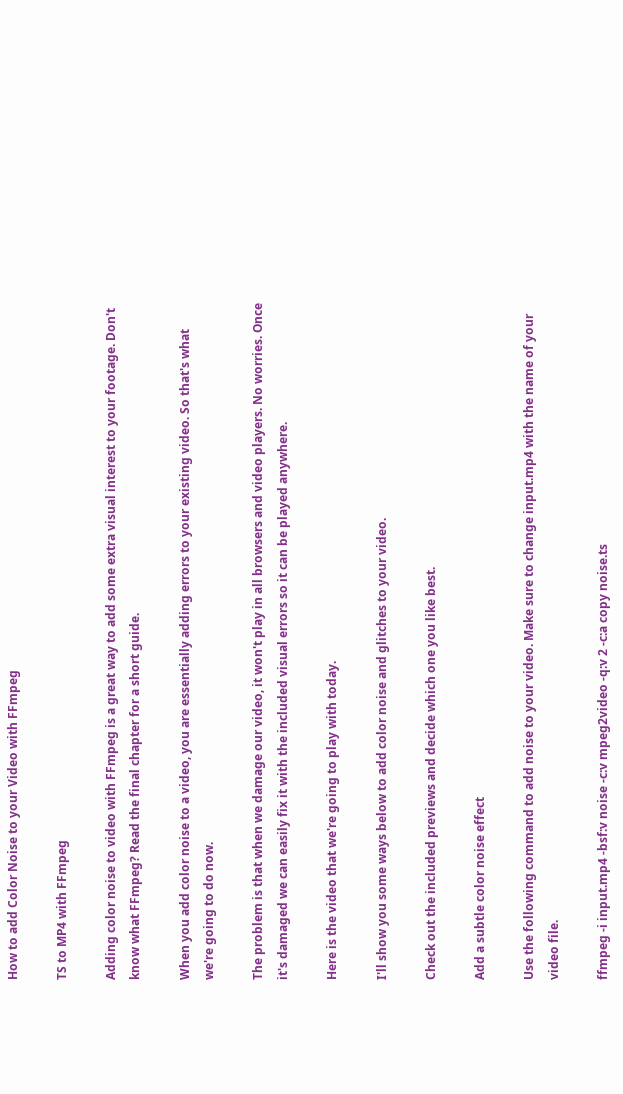How to add Color Noise to your Video with FFmpeg

TS to MP4 with FFmpeg

Adding color noise to video with FFmpeg is a great way to add some extra visual interest to your footage. Don't know what FFmpeg? Read the final chapter for a short guide.

When you add color noise to a video, you are essentially adding errors to your existing video. So that's what we're going to do now.

The problem is that when we damage our video, it won't play in all browsers and video players. No worries. Once it's damaged we can easily fix it with the included visual errors so it can be played anywhere.

Here is the video that we're going to play with today.

I'll show you some ways below to add color noise and glitches to your video.

Check out the included previews and decide which one you like best.

Add a subtle color noise effect

Use the following command to add noise to your video. Make sure to change input.mp4 with the name of your video file.

ffmpeg -i input.mp4 -bsf:v noise -c:v mpeg2video -q:v 2 -c:a copy noise.ts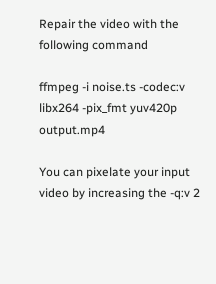Repair the video with the following command

ffmpeg -i noise.ts -codec:v libx264 -pix_fmt yuv420p output.mp4

You can pixelate your input video by increasing the -q:v 2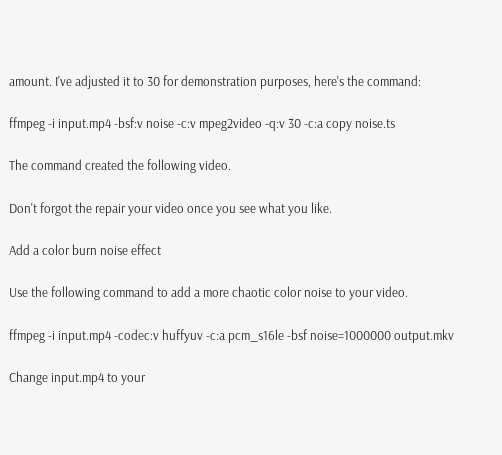amount. I've adjusted it to 30 for demonstration purposes, here's the command:

ffmpeg -i input.mp4 -bsf:v noise -c:v mpeg2video -q:v 30 -c:a copy noise.ts

The command created the following video.

Don't forgot the repair your video once you see what you like.

Add a color burn noise effect

Use the following command to add a more chaotic color noise to your video.

ffmpeg -i input.mp4 -codec:v huffyuv -c:a pcm_s16le -bsf noise=1000000 output.mkv

Change input.mp4 to your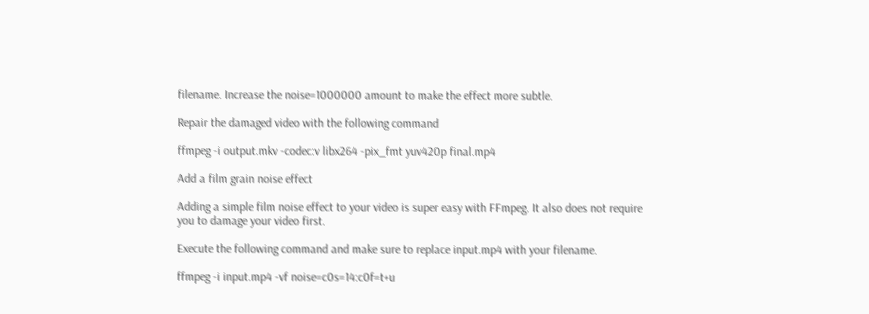filename. Increase the noise=1000000 amount to make the effect more subtle.

Repair the damaged video with the following command

ffmpeg -i output.mkv -codec:v libx264 -pix_fmt yuv420p final.mp4

Add a film grain noise effect

Adding a simple film noise effect to your video is super easy with FFmpeg. It also does not require you to damage your video first.

Execute the following command and make sure to replace input.mp4 with your filename.

ffmpeg -i input.mp4 -vf noise=c0s=14:c0f=t+u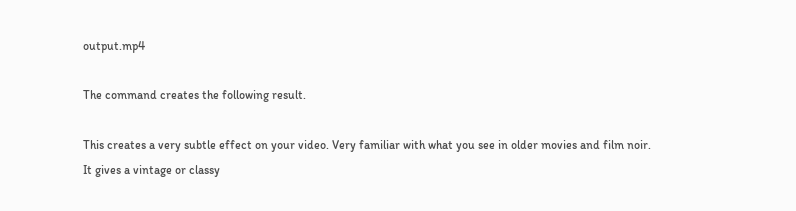output.mp4

The command creates the following result.

This creates a very subtle effect on your video. Very familiar with what you see in older movies and film noir. It gives a vintage or classy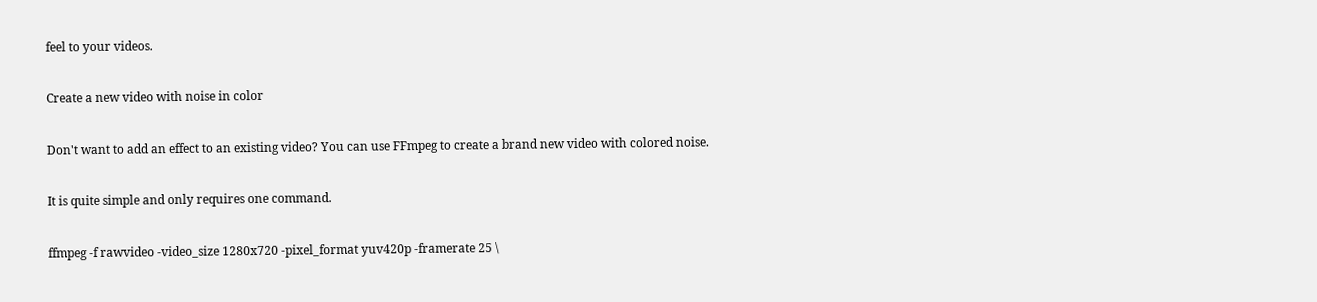feel to your videos.

Create a new video with noise in color

Don't want to add an effect to an existing video? You can use FFmpeg to create a brand new video with colored noise.

It is quite simple and only requires one command.

ffmpeg -f rawvideo -video_size 1280x720 -pixel_format yuv420p -framerate 25 \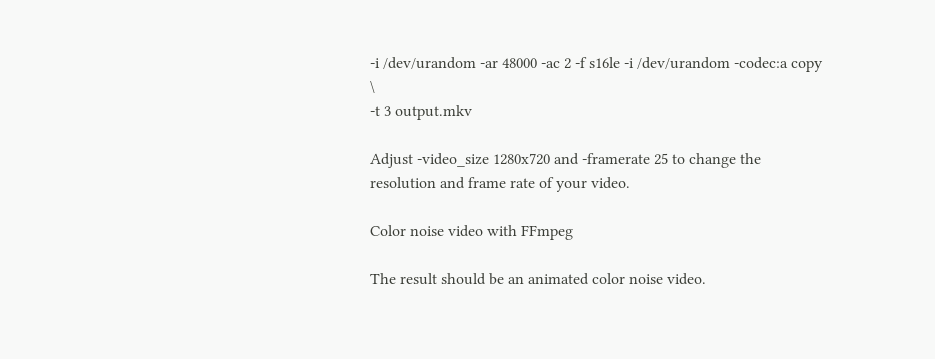-i /dev/urandom -ar 48000 -ac 2 -f s16le -i /dev/urandom -codec:a copy \
-t 3 output.mkv

Adjust -video_size 1280x720 and -framerate 25 to change the resolution and frame rate of your video.

Color noise video with FFmpeg

The result should be an animated color noise video.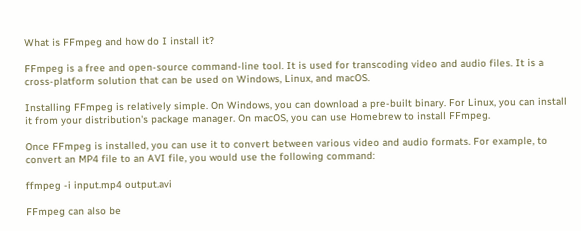What is FFmpeg and how do I install it?

FFmpeg is a free and open-source command-line tool. It is used for transcoding video and audio files. It is a cross-platform solution that can be used on Windows, Linux, and macOS.

Installing FFmpeg is relatively simple. On Windows, you can download a pre-built binary. For Linux, you can install it from your distribution's package manager. On macOS, you can use Homebrew to install FFmpeg.

Once FFmpeg is installed, you can use it to convert between various video and audio formats. For example, to convert an MP4 file to an AVI file, you would use the following command:

ffmpeg -i input.mp4 output.avi

FFmpeg can also be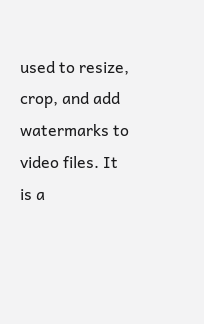used to resize, crop, and add watermarks to video files. It is a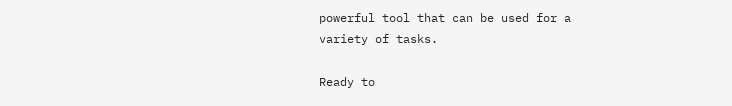powerful tool that can be used for a variety of tasks.

Ready to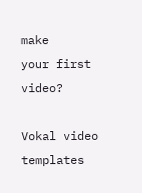make
your first video?

Vokal video templates